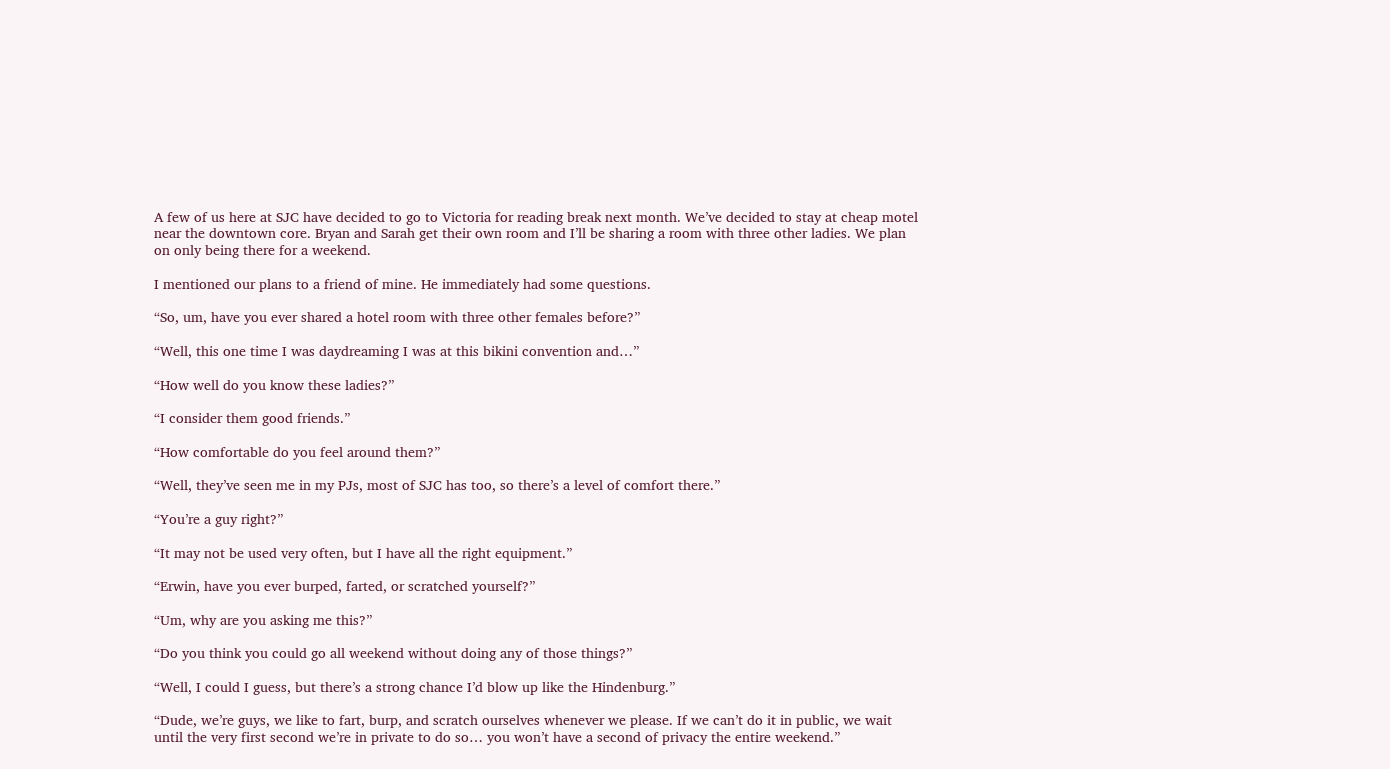A few of us here at SJC have decided to go to Victoria for reading break next month. We’ve decided to stay at cheap motel near the downtown core. Bryan and Sarah get their own room and I’ll be sharing a room with three other ladies. We plan on only being there for a weekend.

I mentioned our plans to a friend of mine. He immediately had some questions.

“So, um, have you ever shared a hotel room with three other females before?”

“Well, this one time I was daydreaming I was at this bikini convention and…”

“How well do you know these ladies?”

“I consider them good friends.”

“How comfortable do you feel around them?”

“Well, they’ve seen me in my PJs, most of SJC has too, so there’s a level of comfort there.”

“You’re a guy right?”

“It may not be used very often, but I have all the right equipment.”

“Erwin, have you ever burped, farted, or scratched yourself?”

“Um, why are you asking me this?”

“Do you think you could go all weekend without doing any of those things?”

“Well, I could I guess, but there’s a strong chance I’d blow up like the Hindenburg.”

“Dude, we’re guys, we like to fart, burp, and scratch ourselves whenever we please. If we can’t do it in public, we wait until the very first second we’re in private to do so… you won’t have a second of privacy the entire weekend.”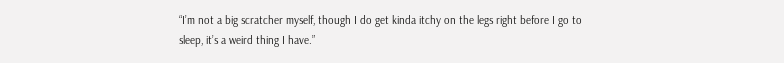“I’m not a big scratcher myself, though I do get kinda itchy on the legs right before I go to sleep, it’s a weird thing I have.”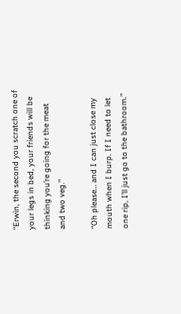“Erwin, the second you scratch one of your legs in bed, your friends will be thinking you’re going for the meat and two veg.”

“Oh please… and I can just close my mouth when I burp. If I need to let one rip, I’ll just go to the bathroom.”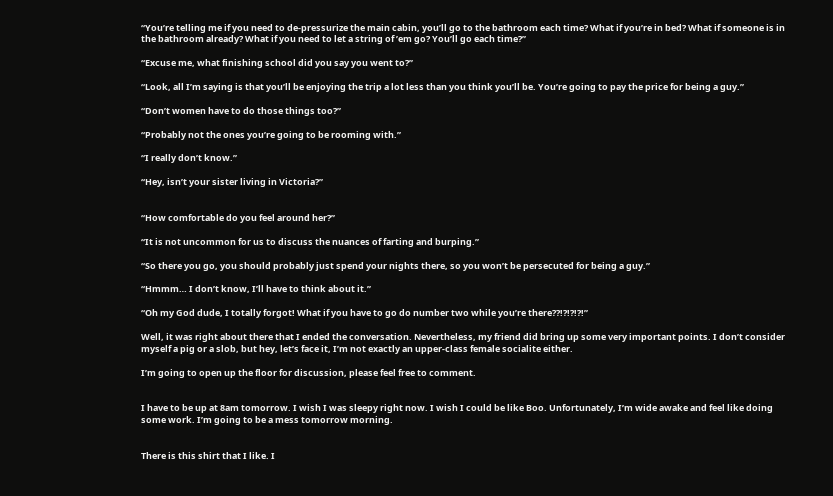“You’re telling me if you need to de-pressurize the main cabin, you’ll go to the bathroom each time? What if you’re in bed? What if someone is in the bathroom already? What if you need to let a string of ’em go? You’ll go each time?”

“Excuse me, what finishing school did you say you went to?”

“Look, all I’m saying is that you’ll be enjoying the trip a lot less than you think you’ll be. You’re going to pay the price for being a guy.”

“Don’t women have to do those things too?”

“Probably not the ones you’re going to be rooming with.”

“I really don’t know.”

“Hey, isn’t your sister living in Victoria?”


“How comfortable do you feel around her?”

“It is not uncommon for us to discuss the nuances of farting and burping.”

“So there you go, you should probably just spend your nights there, so you won’t be persecuted for being a guy.”

“Hmmm… I don’t know, I’ll have to think about it.”

“Oh my God dude, I totally forgot! What if you have to go do number two while you’re there??!?!?!?!”

Well, it was right about there that I ended the conversation. Nevertheless, my friend did bring up some very important points. I don’t consider myself a pig or a slob, but hey, let’s face it, I’m not exactly an upper-class female socialite either.

I’m going to open up the floor for discussion, please feel free to comment.


I have to be up at 8am tomorrow. I wish I was sleepy right now. I wish I could be like Boo. Unfortunately, I’m wide awake and feel like doing some work. I’m going to be a mess tomorrow morning.


There is this shirt that I like. I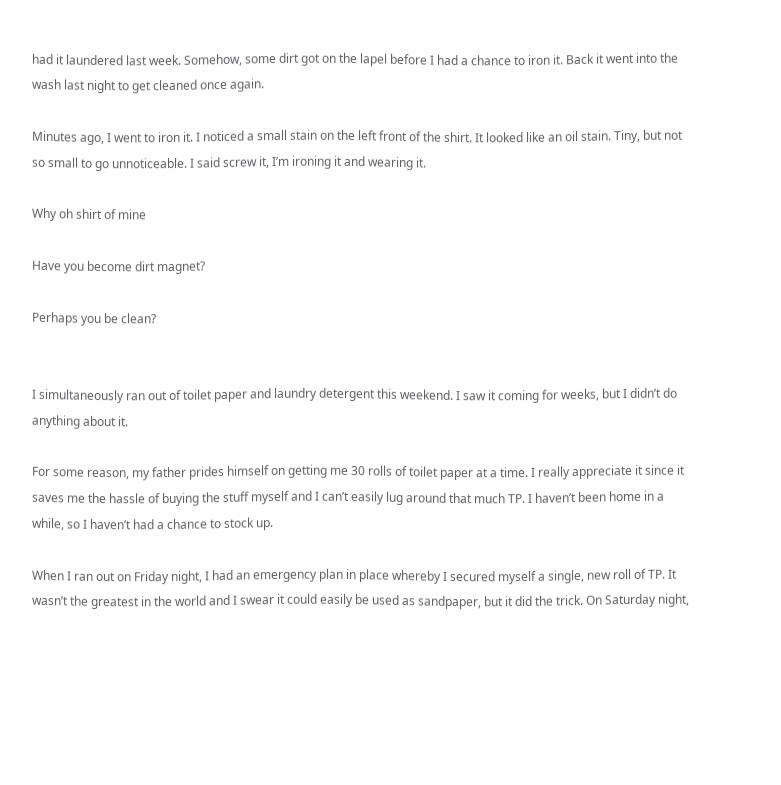had it laundered last week. Somehow, some dirt got on the lapel before I had a chance to iron it. Back it went into the wash last night to get cleaned once again.

Minutes ago, I went to iron it. I noticed a small stain on the left front of the shirt. It looked like an oil stain. Tiny, but not so small to go unnoticeable. I said screw it, I’m ironing it and wearing it.

Why oh shirt of mine

Have you become dirt magnet?

Perhaps you be clean?


I simultaneously ran out of toilet paper and laundry detergent this weekend. I saw it coming for weeks, but I didn’t do anything about it.

For some reason, my father prides himself on getting me 30 rolls of toilet paper at a time. I really appreciate it since it saves me the hassle of buying the stuff myself and I can’t easily lug around that much TP. I haven’t been home in a while, so I haven’t had a chance to stock up.

When I ran out on Friday night, I had an emergency plan in place whereby I secured myself a single, new roll of TP. It wasn’t the greatest in the world and I swear it could easily be used as sandpaper, but it did the trick. On Saturday night,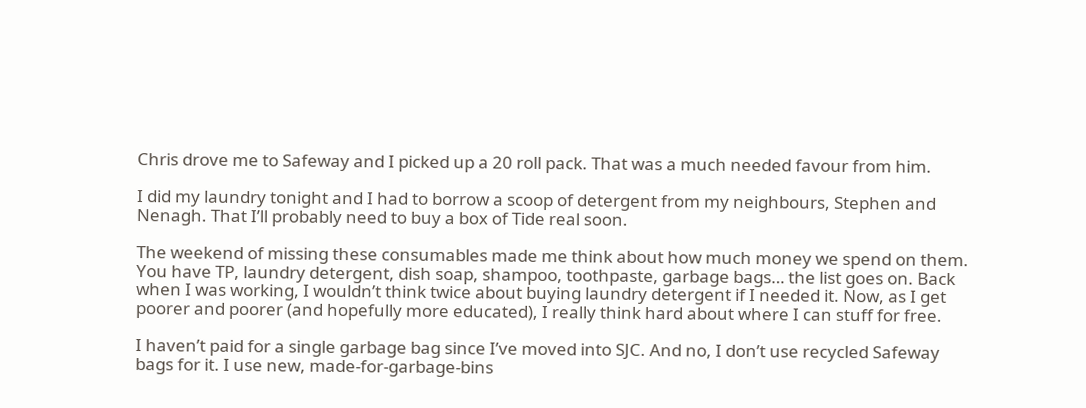Chris drove me to Safeway and I picked up a 20 roll pack. That was a much needed favour from him.

I did my laundry tonight and I had to borrow a scoop of detergent from my neighbours, Stephen and Nenagh. That I’ll probably need to buy a box of Tide real soon.

The weekend of missing these consumables made me think about how much money we spend on them. You have TP, laundry detergent, dish soap, shampoo, toothpaste, garbage bags… the list goes on. Back when I was working, I wouldn’t think twice about buying laundry detergent if I needed it. Now, as I get poorer and poorer (and hopefully more educated), I really think hard about where I can stuff for free.

I haven’t paid for a single garbage bag since I’ve moved into SJC. And no, I don’t use recycled Safeway bags for it. I use new, made-for-garbage-bins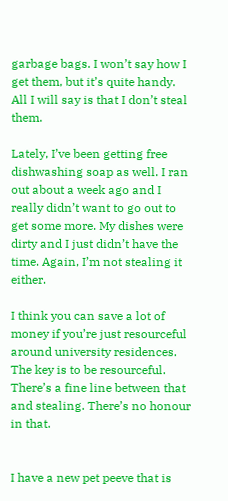garbage bags. I won’t say how I get them, but it’s quite handy. All I will say is that I don’t steal them.

Lately, I’ve been getting free dishwashing soap as well. I ran out about a week ago and I really didn’t want to go out to get some more. My dishes were dirty and I just didn’t have the time. Again, I’m not stealing it either.

I think you can save a lot of money if you’re just resourceful around university residences. The key is to be resourceful. There’s a fine line between that and stealing. There’s no honour in that.


I have a new pet peeve that is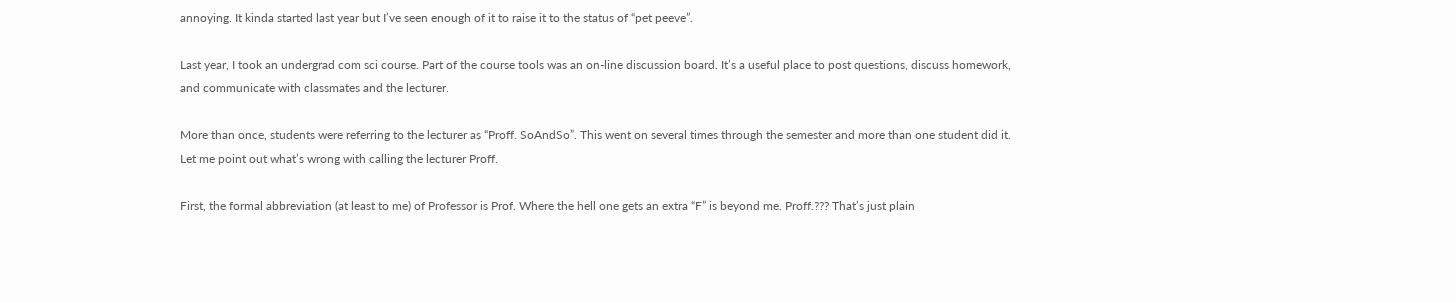annoying. It kinda started last year but I’ve seen enough of it to raise it to the status of “pet peeve”.

Last year, I took an undergrad com sci course. Part of the course tools was an on-line discussion board. It’s a useful place to post questions, discuss homework, and communicate with classmates and the lecturer.

More than once, students were referring to the lecturer as “Proff. SoAndSo”. This went on several times through the semester and more than one student did it. Let me point out what’s wrong with calling the lecturer Proff.

First, the formal abbreviation (at least to me) of Professor is Prof. Where the hell one gets an extra “F” is beyond me. Proff.??? That’s just plain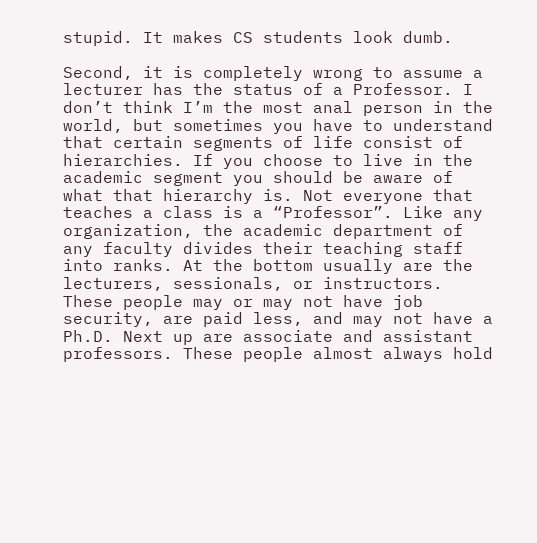stupid. It makes CS students look dumb.

Second, it is completely wrong to assume a lecturer has the status of a Professor. I don’t think I’m the most anal person in the world, but sometimes you have to understand that certain segments of life consist of hierarchies. If you choose to live in the academic segment you should be aware of what that hierarchy is. Not everyone that teaches a class is a “Professor”. Like any organization, the academic department of any faculty divides their teaching staff into ranks. At the bottom usually are the lecturers, sessionals, or instructors. These people may or may not have job security, are paid less, and may not have a Ph.D. Next up are associate and assistant professors. These people almost always hold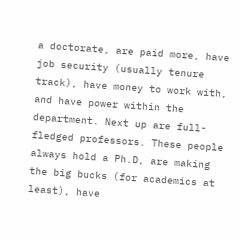a doctorate, are paid more, have job security (usually tenure track), have money to work with, and have power within the department. Next up are full-fledged professors. These people always hold a Ph.D, are making the big bucks (for academics at least), have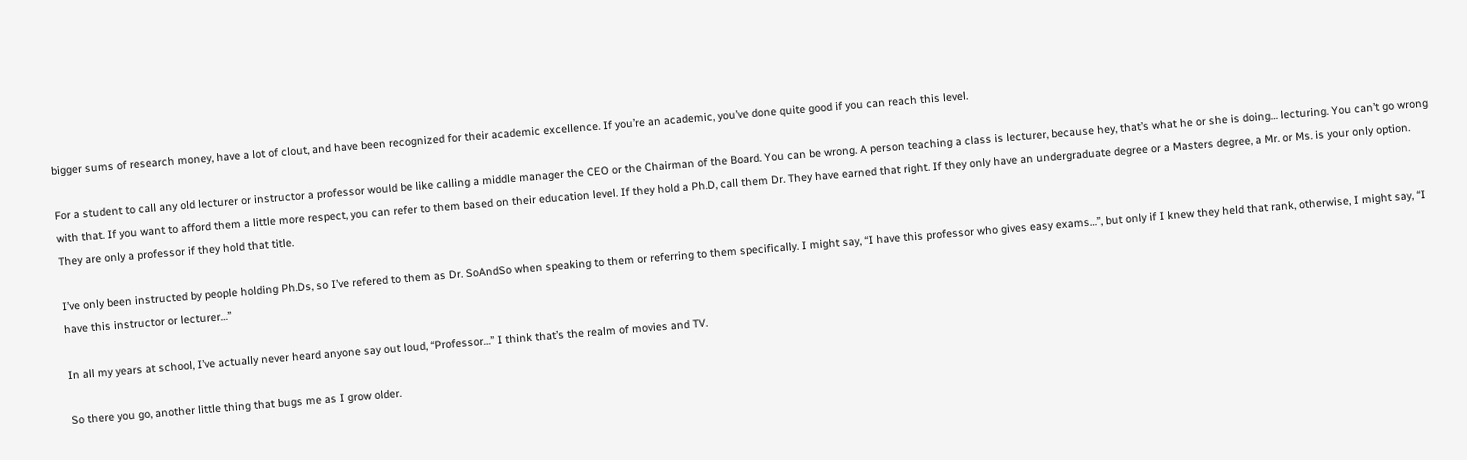bigger sums of research money, have a lot of clout, and have been recognized for their academic excellence. If you’re an academic, you’ve done quite good if you can reach this level.

For a student to call any old lecturer or instructor a professor would be like calling a middle manager the CEO or the Chairman of the Board. You can be wrong. A person teaching a class is lecturer, because hey, that’s what he or she is doing… lecturing. You can’t go wrong with that. If you want to afford them a little more respect, you can refer to them based on their education level. If they hold a Ph.D, call them Dr. They have earned that right. If they only have an undergraduate degree or a Masters degree, a Mr. or Ms. is your only option. They are only a professor if they hold that title.

I’ve only been instructed by people holding Ph.Ds, so I’ve refered to them as Dr. SoAndSo when speaking to them or referring to them specifically. I might say, “I have this professor who gives easy exams…”, but only if I knew they held that rank, otherwise, I might say, “I have this instructor or lecturer…”

In all my years at school, I’ve actually never heard anyone say out loud, “Professor…” I think that’s the realm of movies and TV.

So there you go, another little thing that bugs me as I grow older.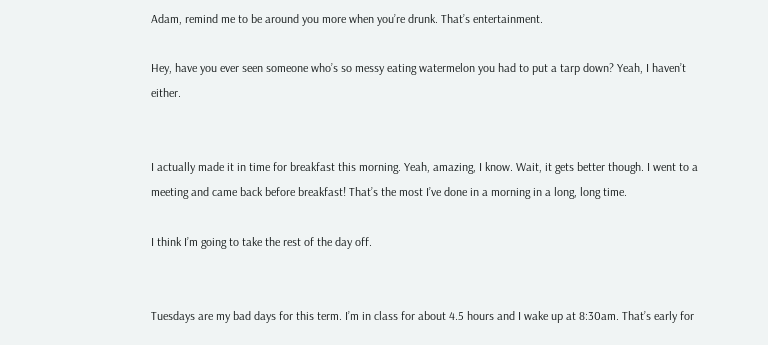Adam, remind me to be around you more when you’re drunk. That’s entertainment.

Hey, have you ever seen someone who’s so messy eating watermelon you had to put a tarp down? Yeah, I haven’t either.


I actually made it in time for breakfast this morning. Yeah, amazing, I know. Wait, it gets better though. I went to a meeting and came back before breakfast! That’s the most I’ve done in a morning in a long, long time.

I think I’m going to take the rest of the day off.


Tuesdays are my bad days for this term. I’m in class for about 4.5 hours and I wake up at 8:30am. That’s early for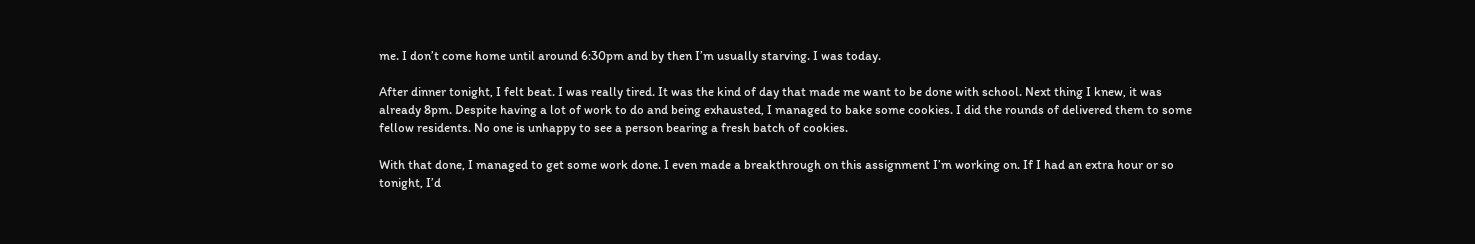me. I don’t come home until around 6:30pm and by then I’m usually starving. I was today.

After dinner tonight, I felt beat. I was really tired. It was the kind of day that made me want to be done with school. Next thing I knew, it was already 8pm. Despite having a lot of work to do and being exhausted, I managed to bake some cookies. I did the rounds of delivered them to some fellow residents. No one is unhappy to see a person bearing a fresh batch of cookies.

With that done, I managed to get some work done. I even made a breakthrough on this assignment I’m working on. If I had an extra hour or so tonight, I’d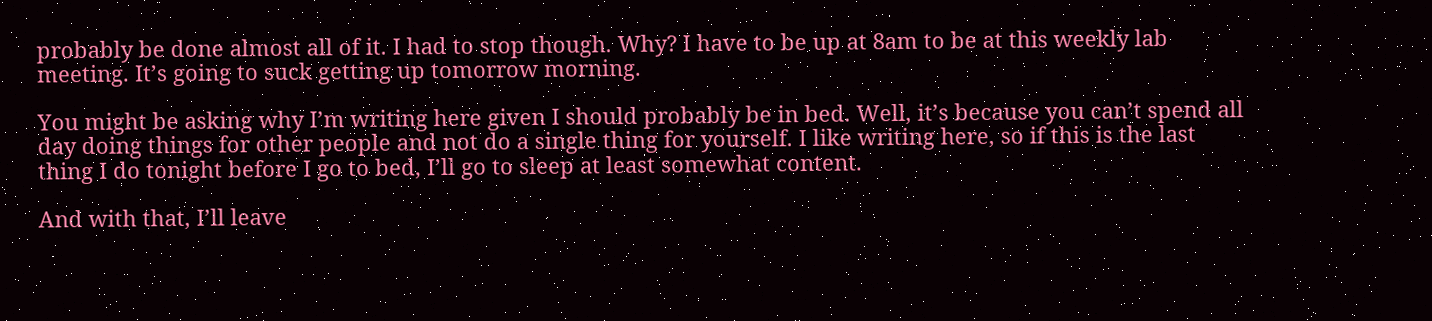probably be done almost all of it. I had to stop though. Why? I have to be up at 8am to be at this weekly lab meeting. It’s going to suck getting up tomorrow morning.

You might be asking why I’m writing here given I should probably be in bed. Well, it’s because you can’t spend all day doing things for other people and not do a single thing for yourself. I like writing here, so if this is the last thing I do tonight before I go to bed, I’ll go to sleep at least somewhat content.

And with that, I’ll leave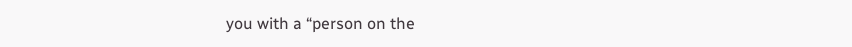you with a “person on the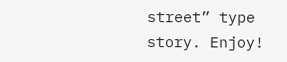street” type story. Enjoy!